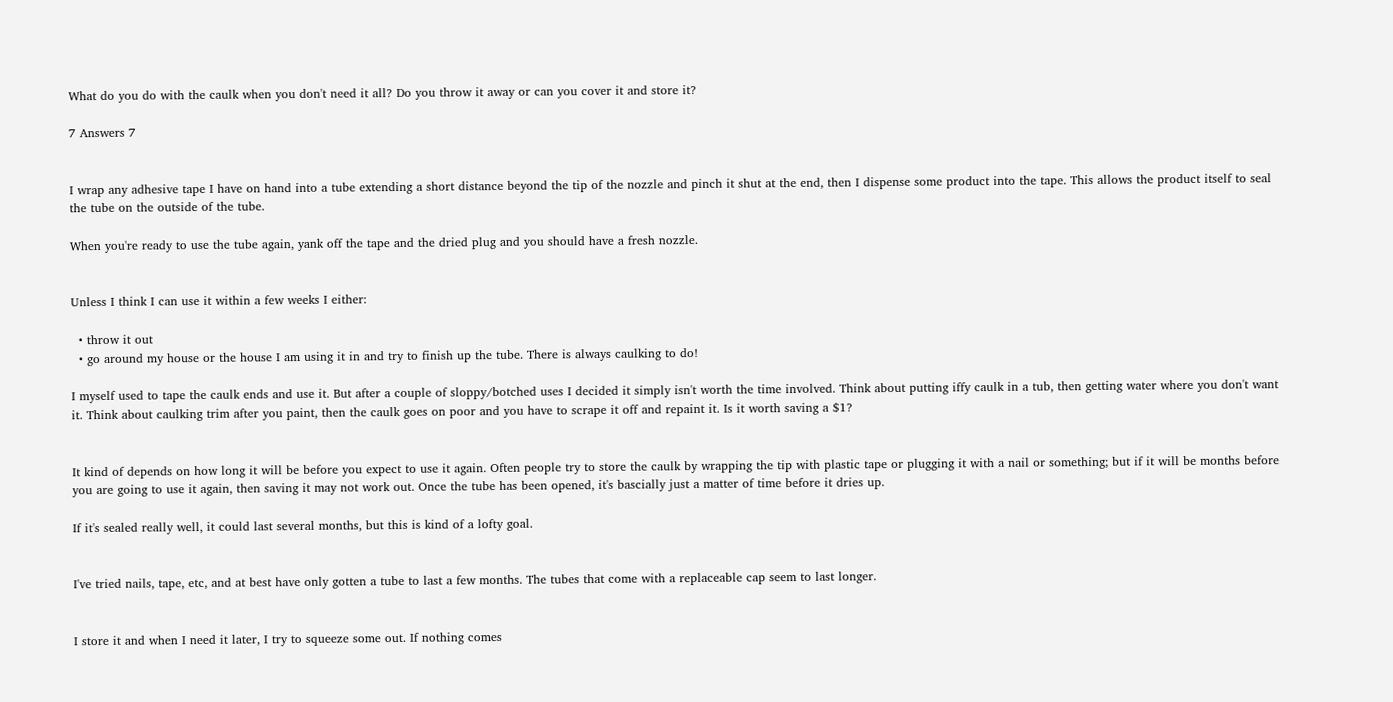What do you do with the caulk when you don't need it all? Do you throw it away or can you cover it and store it?

7 Answers 7


I wrap any adhesive tape I have on hand into a tube extending a short distance beyond the tip of the nozzle and pinch it shut at the end, then I dispense some product into the tape. This allows the product itself to seal the tube on the outside of the tube.

When you're ready to use the tube again, yank off the tape and the dried plug and you should have a fresh nozzle.


Unless I think I can use it within a few weeks I either:

  • throw it out
  • go around my house or the house I am using it in and try to finish up the tube. There is always caulking to do!

I myself used to tape the caulk ends and use it. But after a couple of sloppy/botched uses I decided it simply isn't worth the time involved. Think about putting iffy caulk in a tub, then getting water where you don't want it. Think about caulking trim after you paint, then the caulk goes on poor and you have to scrape it off and repaint it. Is it worth saving a $1?


It kind of depends on how long it will be before you expect to use it again. Often people try to store the caulk by wrapping the tip with plastic tape or plugging it with a nail or something; but if it will be months before you are going to use it again, then saving it may not work out. Once the tube has been opened, it's bascially just a matter of time before it dries up.

If it's sealed really well, it could last several months, but this is kind of a lofty goal.


I've tried nails, tape, etc, and at best have only gotten a tube to last a few months. The tubes that come with a replaceable cap seem to last longer.


I store it and when I need it later, I try to squeeze some out. If nothing comes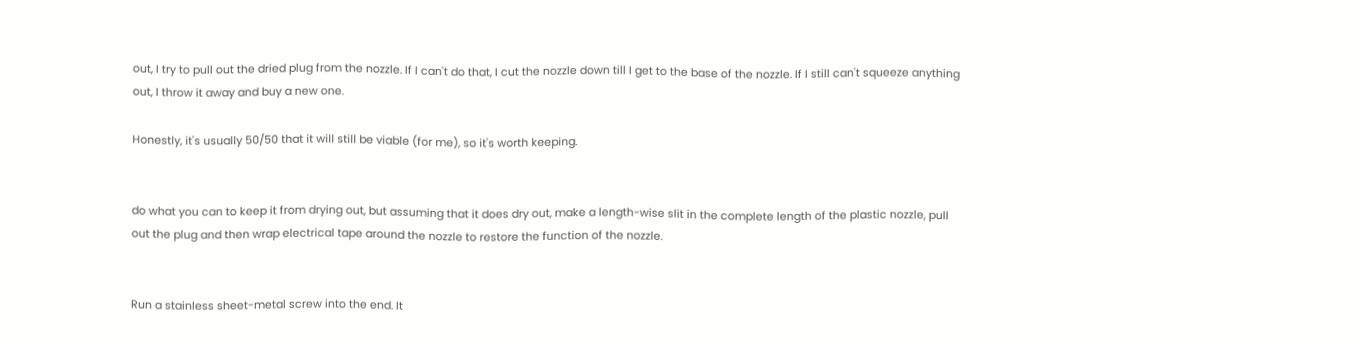out, I try to pull out the dried plug from the nozzle. If I can't do that, I cut the nozzle down till I get to the base of the nozzle. If I still can't squeeze anything out, I throw it away and buy a new one.

Honestly, it's usually 50/50 that it will still be viable (for me), so it's worth keeping.


do what you can to keep it from drying out, but assuming that it does dry out, make a length-wise slit in the complete length of the plastic nozzle, pull out the plug and then wrap electrical tape around the nozzle to restore the function of the nozzle.


Run a stainless sheet-metal screw into the end. It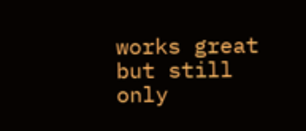works great but still only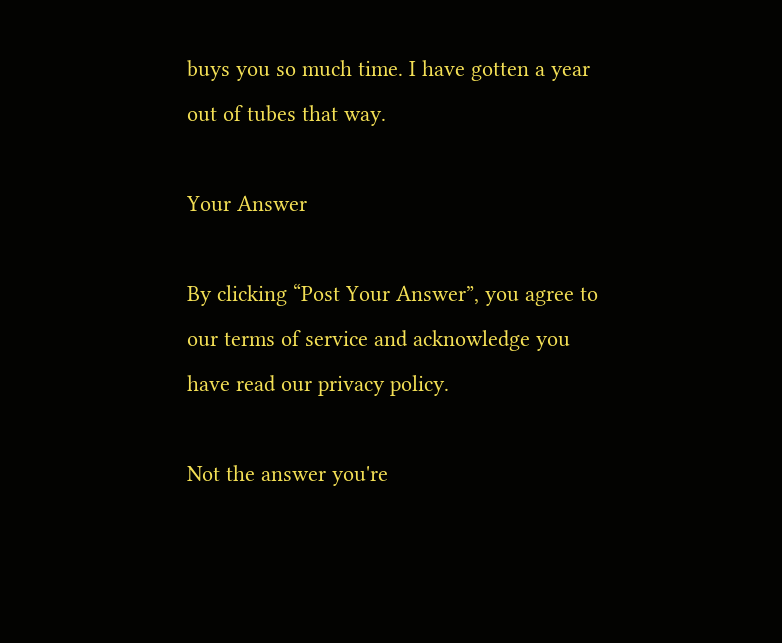buys you so much time. I have gotten a year out of tubes that way.

Your Answer

By clicking “Post Your Answer”, you agree to our terms of service and acknowledge you have read our privacy policy.

Not the answer you're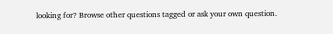looking for? Browse other questions tagged or ask your own question.